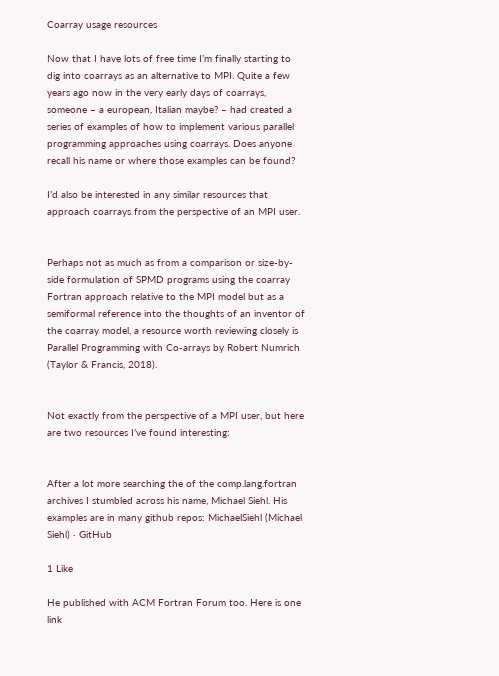Coarray usage resources

Now that I have lots of free time I’m finally starting to dig into coarrays as an alternative to MPI. Quite a few years ago now in the very early days of coarrays, someone – a european, Italian maybe? – had created a series of examples of how to implement various parallel programming approaches using coarrays. Does anyone recall his name or where those examples can be found?

I’d also be interested in any similar resources that approach coarrays from the perspective of an MPI user.


Perhaps not as much as from a comparison or size-by-side formulation of SPMD programs using the coarray Fortran approach relative to the MPI model but as a semiformal reference into the thoughts of an inventor of the coarray model, a resource worth reviewing closely is Parallel Programming with Co-arrays by Robert Numrich (Taylor & Francis, 2018).


Not exactly from the perspective of a MPI user, but here are two resources I’ve found interesting:


After a lot more searching the of the comp.lang.fortran archives I stumbled across his name, Michael Siehl. His examples are in many github repos: MichaelSiehl (Michael Siehl) · GitHub

1 Like

He published with ACM Fortran Forum too. Here is one link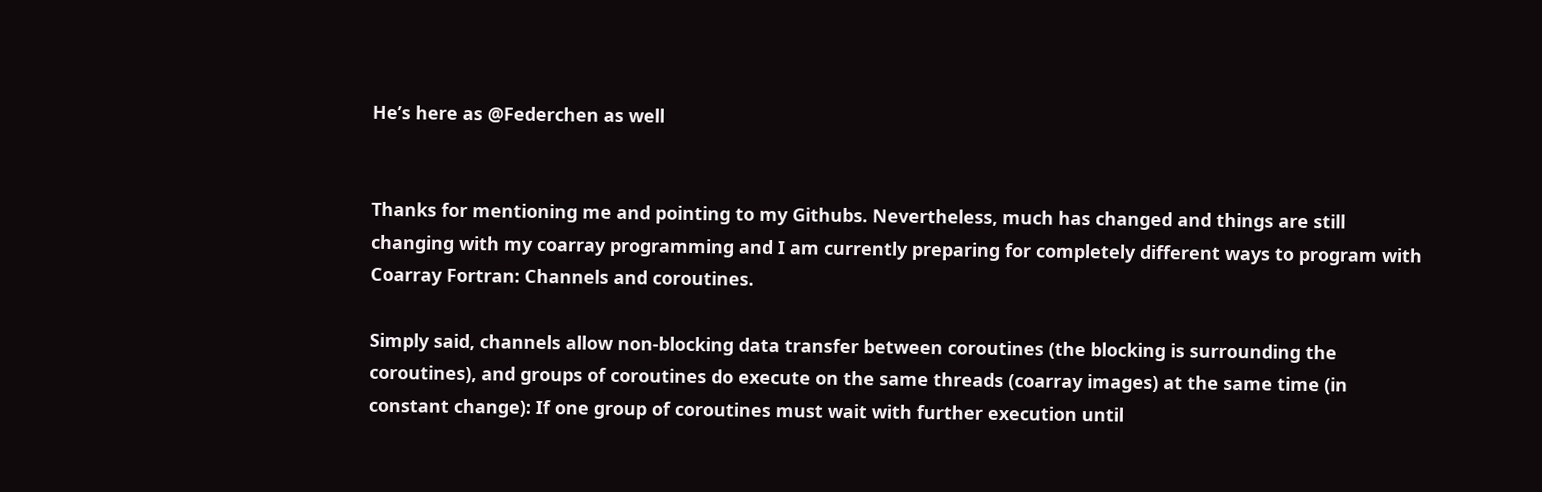He’s here as @Federchen as well


Thanks for mentioning me and pointing to my Githubs. Nevertheless, much has changed and things are still changing with my coarray programming and I am currently preparing for completely different ways to program with Coarray Fortran: Channels and coroutines.

Simply said, channels allow non-blocking data transfer between coroutines (the blocking is surrounding the coroutines), and groups of coroutines do execute on the same threads (coarray images) at the same time (in constant change): If one group of coroutines must wait with further execution until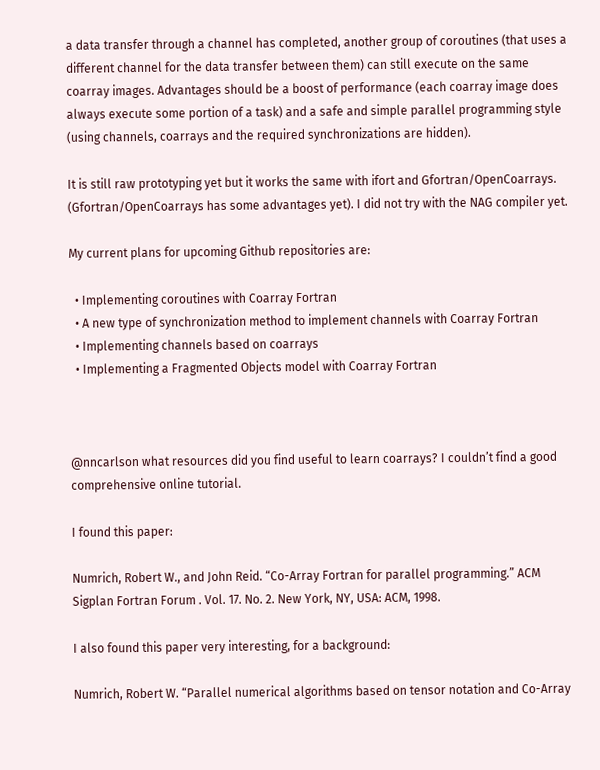a data transfer through a channel has completed, another group of coroutines (that uses a different channel for the data transfer between them) can still execute on the same coarray images. Advantages should be a boost of performance (each coarray image does always execute some portion of a task) and a safe and simple parallel programming style (using channels, coarrays and the required synchronizations are hidden).

It is still raw prototyping yet but it works the same with ifort and Gfortran/OpenCoarrays. (Gfortran/OpenCoarrays has some advantages yet). I did not try with the NAG compiler yet.

My current plans for upcoming Github repositories are:

  • Implementing coroutines with Coarray Fortran
  • A new type of synchronization method to implement channels with Coarray Fortran
  • Implementing channels based on coarrays
  • Implementing a Fragmented Objects model with Coarray Fortran



@nncarlson what resources did you find useful to learn coarrays? I couldn’t find a good comprehensive online tutorial.

I found this paper:

Numrich, Robert W., and John Reid. “Co-Array Fortran for parallel programming.” ACM Sigplan Fortran Forum . Vol. 17. No. 2. New York, NY, USA: ACM, 1998.

I also found this paper very interesting, for a background:

Numrich, Robert W. “Parallel numerical algorithms based on tensor notation and Co-Array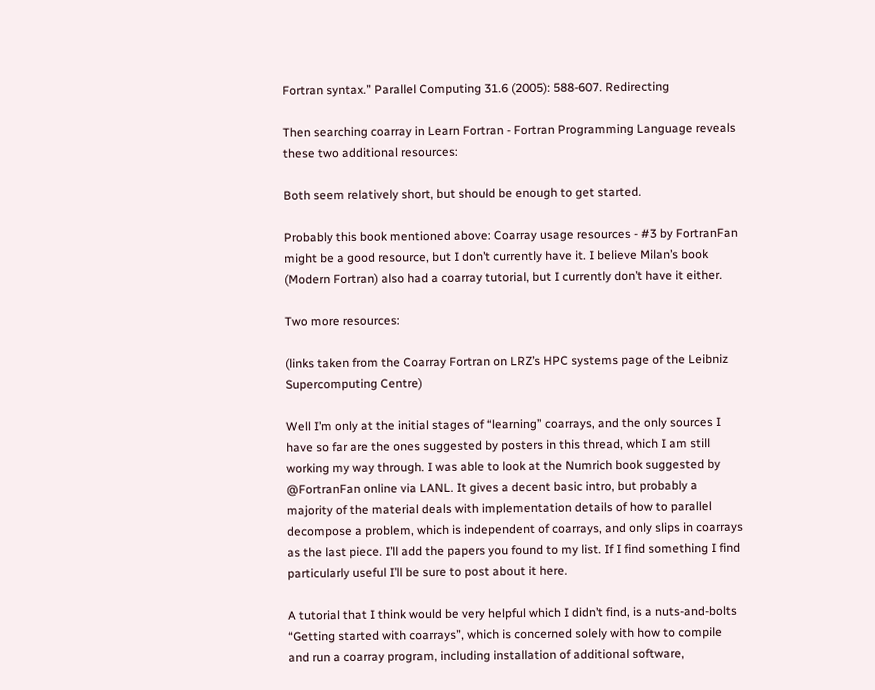Fortran syntax.” Parallel Computing 31.6 (2005): 588-607. Redirecting

Then searching coarray in Learn Fortran - Fortran Programming Language reveals these two additional resources:

Both seem relatively short, but should be enough to get started.

Probably this book mentioned above: Coarray usage resources - #3 by FortranFan might be a good resource, but I don’t currently have it. I believe Milan’s book (Modern Fortran) also had a coarray tutorial, but I currently don’t have it either.

Two more resources:

(links taken from the Coarray Fortran on LRZ’s HPC systems page of the Leibniz Supercomputing Centre)

Well I’m only at the initial stages of “learning” coarrays, and the only sources I have so far are the ones suggested by posters in this thread, which I am still working my way through. I was able to look at the Numrich book suggested by @FortranFan online via LANL. It gives a decent basic intro, but probably a majority of the material deals with implementation details of how to parallel decompose a problem, which is independent of coarrays, and only slips in coarrays as the last piece. I’ll add the papers you found to my list. If I find something I find particularly useful I’ll be sure to post about it here.

A tutorial that I think would be very helpful which I didn’t find, is a nuts-and-bolts “Getting started with coarrays”, which is concerned solely with how to compile and run a coarray program, including installation of additional software,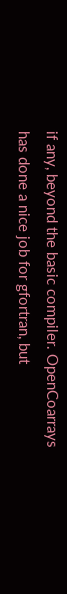if any, beyond the basic compiler. OpenCoarrays has done a nice job for gfortran, but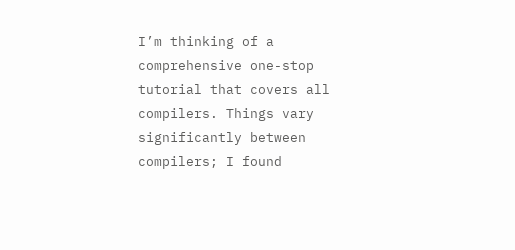I’m thinking of a comprehensive one-stop tutorial that covers all compilers. Things vary significantly between compilers; I found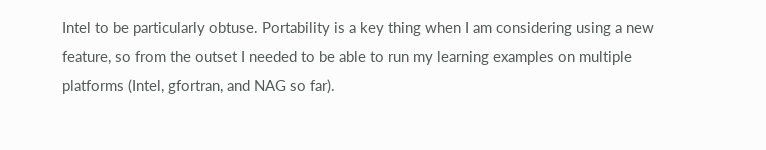Intel to be particularly obtuse. Portability is a key thing when I am considering using a new feature, so from the outset I needed to be able to run my learning examples on multiple platforms (Intel, gfortran, and NAG so far).